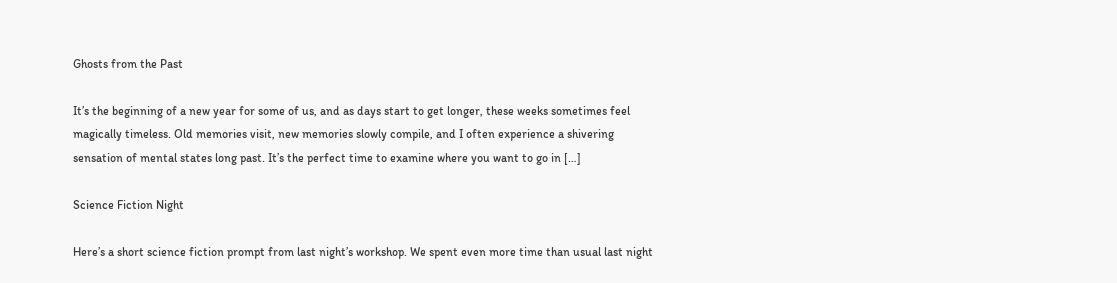Ghosts from the Past

It’s the beginning of a new year for some of us, and as days start to get longer, these weeks sometimes feel magically timeless. Old memories visit, new memories slowly compile, and I often experience a shivering sensation of mental states long past. It’s the perfect time to examine where you want to go in […]

Science Fiction Night

Here’s a short science fiction prompt from last night’s workshop. We spent even more time than usual last night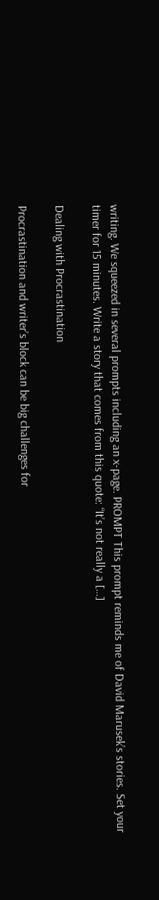writing. We squeezed in several prompts including an x-page. PROMPT This prompt reminds me of David Marusek’s stories. Set your timer for 15 minutes. Write a story that comes from this quote: “It’s not really a […]

Dealing with Procrastination

Procrastination and writer’s block can be big challenges for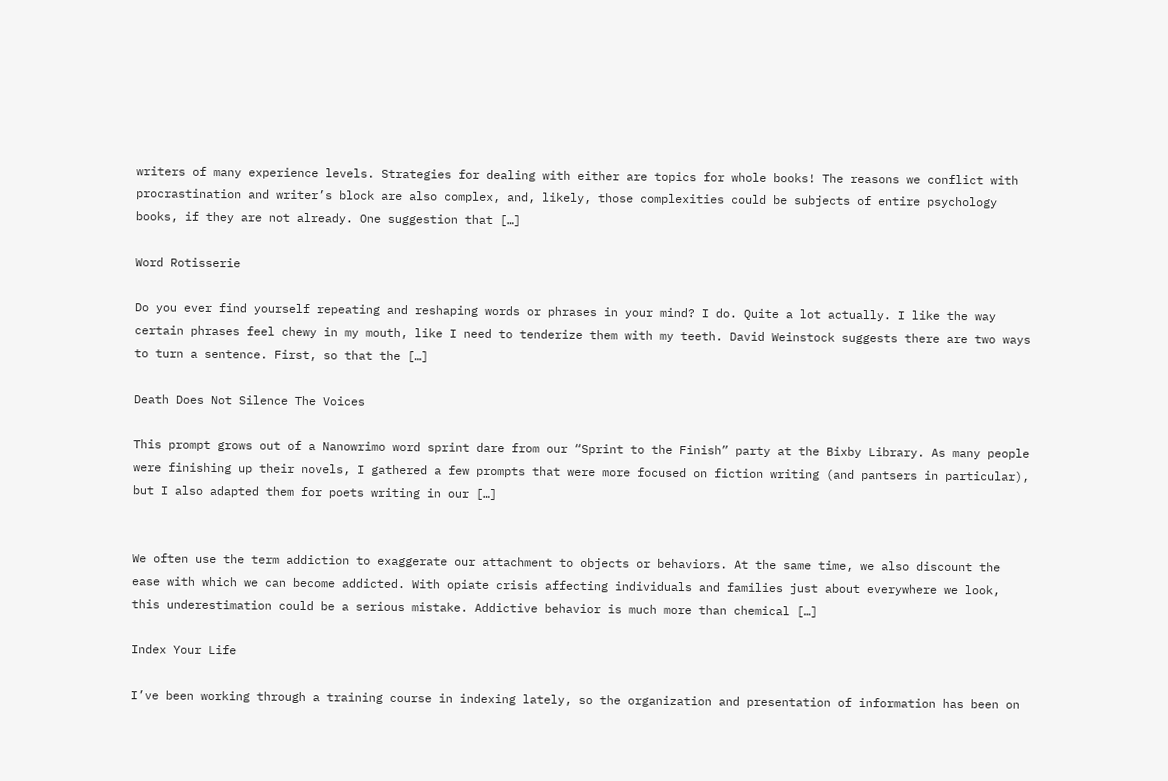writers of many experience levels. Strategies for dealing with either are topics for whole books! The reasons we conflict with procrastination and writer’s block are also complex, and, likely, those complexities could be subjects of entire psychology books, if they are not already. One suggestion that […]

Word Rotisserie

Do you ever find yourself repeating and reshaping words or phrases in your mind? I do. Quite a lot actually. I like the way certain phrases feel chewy in my mouth, like I need to tenderize them with my teeth. David Weinstock suggests there are two ways to turn a sentence. First, so that the […]

Death Does Not Silence The Voices

This prompt grows out of a Nanowrimo word sprint dare from our “Sprint to the Finish” party at the Bixby Library. As many people were finishing up their novels, I gathered a few prompts that were more focused on fiction writing (and pantsers in particular), but I also adapted them for poets writing in our […]


We often use the term addiction to exaggerate our attachment to objects or behaviors. At the same time, we also discount the ease with which we can become addicted. With opiate crisis affecting individuals and families just about everywhere we look, this underestimation could be a serious mistake. Addictive behavior is much more than chemical […]

Index Your Life

I’ve been working through a training course in indexing lately, so the organization and presentation of information has been on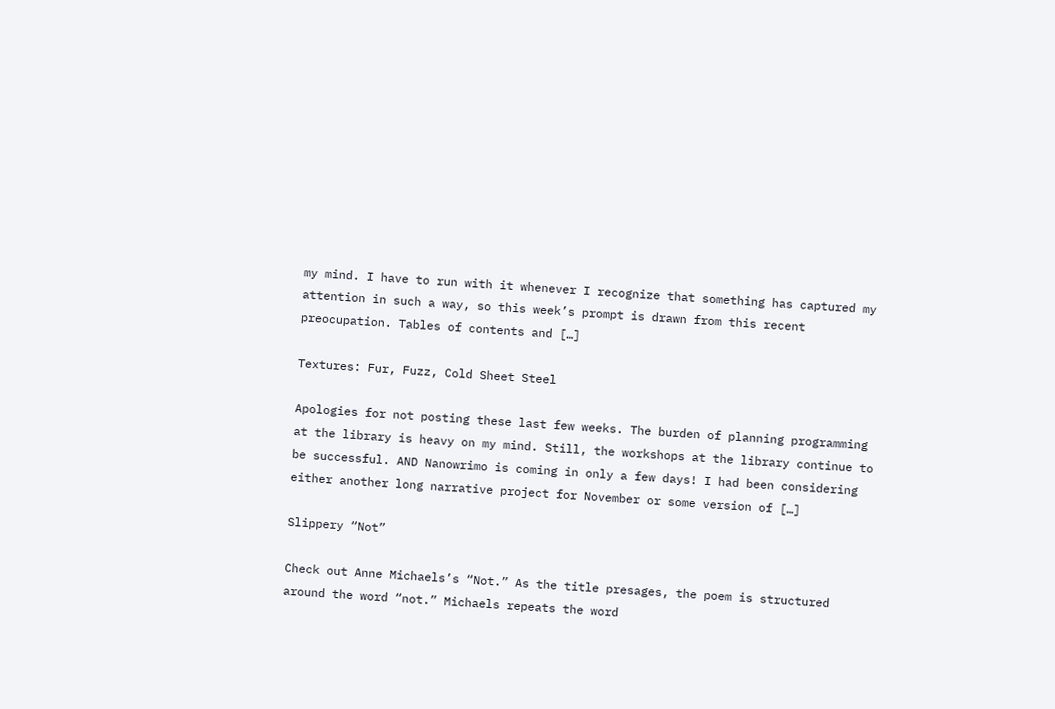my mind. I have to run with it whenever I recognize that something has captured my attention in such a way, so this week’s prompt is drawn from this recent preocupation. Tables of contents and […]

Textures: Fur, Fuzz, Cold Sheet Steel

Apologies for not posting these last few weeks. The burden of planning programming at the library is heavy on my mind. Still, the workshops at the library continue to be successful. AND Nanowrimo is coming in only a few days! I had been considering either another long narrative project for November or some version of […]

Slippery “Not”

Check out Anne Michaels’s “Not.” As the title presages, the poem is structured around the word “not.” Michaels repeats the word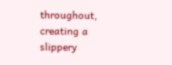throughout, creating a slippery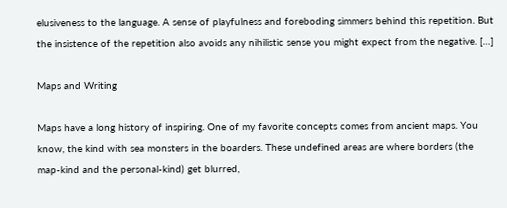elusiveness to the language. A sense of playfulness and foreboding simmers behind this repetition. But the insistence of the repetition also avoids any nihilistic sense you might expect from the negative. […]

Maps and Writing

Maps have a long history of inspiring. One of my favorite concepts comes from ancient maps. You know, the kind with sea monsters in the boarders. These undefined areas are where borders (the map-kind and the personal-kind) get blurred,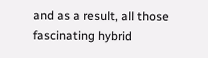and as a result, all those fascinating hybrid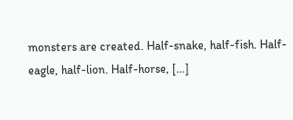monsters are created. Half-snake, half-fish. Half-eagle, half-lion. Half-horse, […]